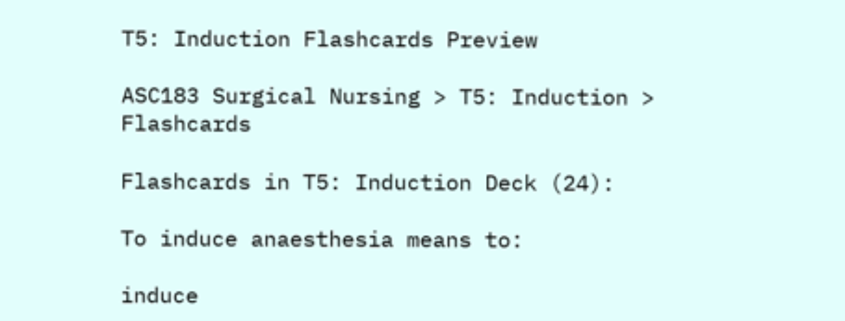T5: Induction Flashcards Preview

ASC183 Surgical Nursing > T5: Induction > Flashcards

Flashcards in T5: Induction Deck (24):

To induce anaesthesia means to:

induce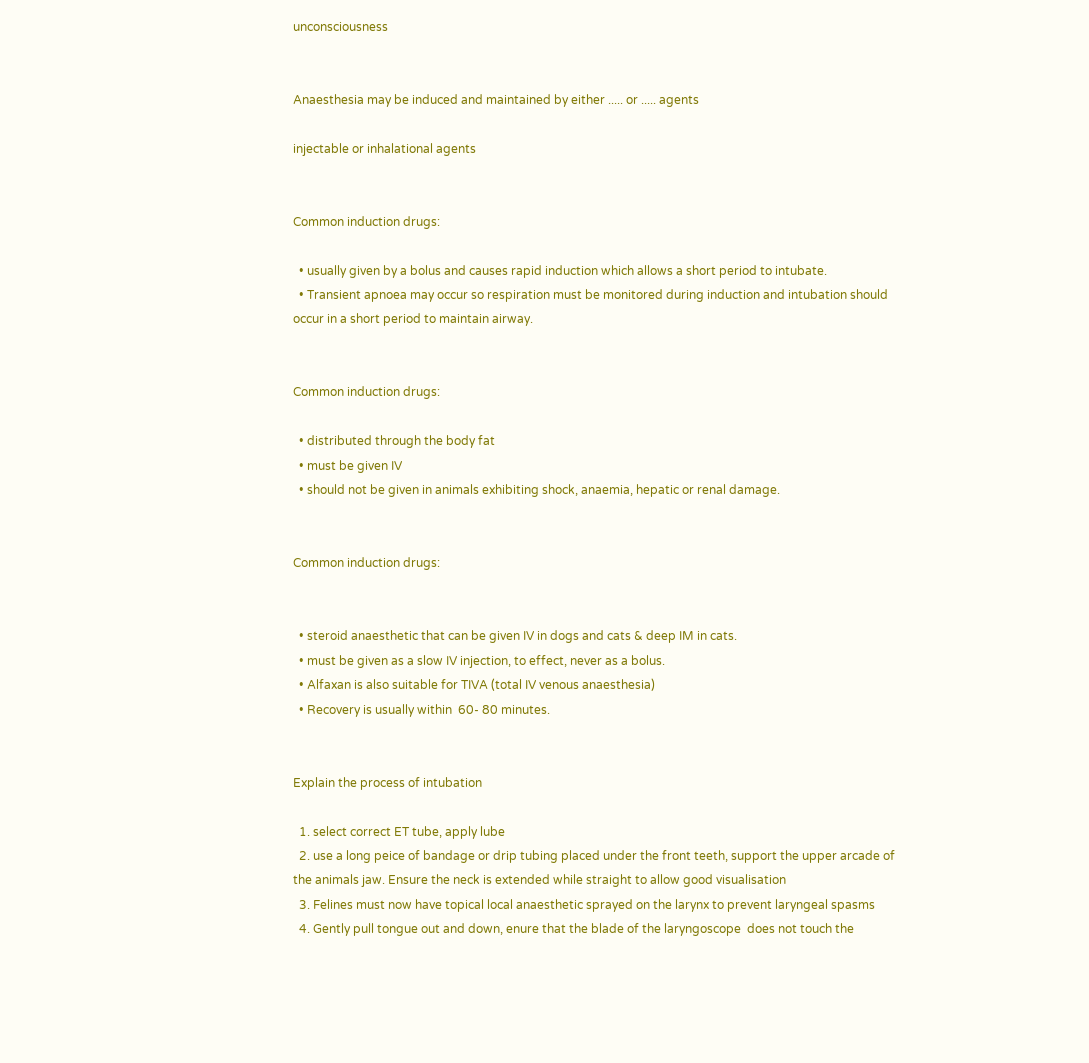unconsciousness


Anaesthesia may be induced and maintained by either ..... or ..... agents

injectable or inhalational agents


Common induction drugs:

  • usually given by a bolus and causes rapid induction which allows a short period to intubate.
  • Transient apnoea may occur so respiration must be monitored during induction and intubation should occur in a short period to maintain airway.


Common induction drugs:

  • distributed through the body fat
  • must be given IV
  • should not be given in animals exhibiting shock, anaemia, hepatic or renal damage.


Common induction drugs:


  • steroid anaesthetic that can be given IV in dogs and cats & deep IM in cats.
  • must be given as a slow IV injection, to effect, never as a bolus.
  • Alfaxan is also suitable for TIVA (total IV venous anaesthesia)
  • Recovery is usually within  60- 80 minutes.


Explain the process of intubation

  1. select correct ET tube, apply lube
  2. use a long peice of bandage or drip tubing placed under the front teeth, support the upper arcade of the animals jaw. Ensure the neck is extended while straight to allow good visualisation
  3. Felines must now have topical local anaesthetic sprayed on the larynx to prevent laryngeal spasms
  4. Gently pull tongue out and down, enure that the blade of the laryngoscope  does not touch the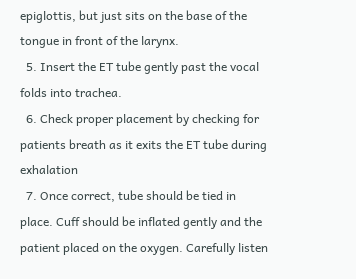epiglottis, but just sits on the base of the tongue in front of the larynx.
  5. Insert the ET tube gently past the vocal folds into trachea.
  6. Check proper placement by checking for patients breath as it exits the ET tube during exhalation
  7. Once correct, tube should be tied in place. Cuff should be inflated gently and the patient placed on the oxygen. Carefully listen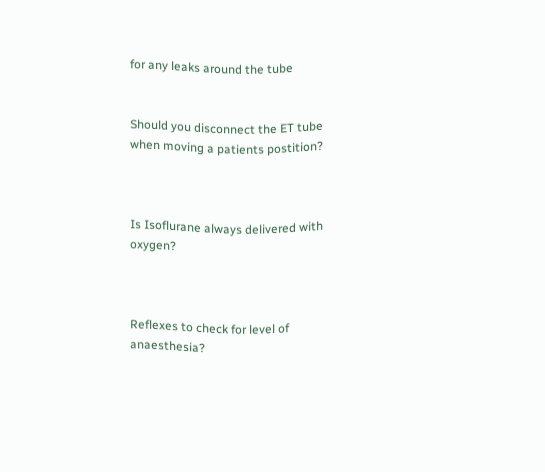for any leaks around the tube


Should you disconnect the ET tube when moving a patients postition?



Is Isoflurane always delivered with oxygen?



Reflexes to check for level of anaesthesia?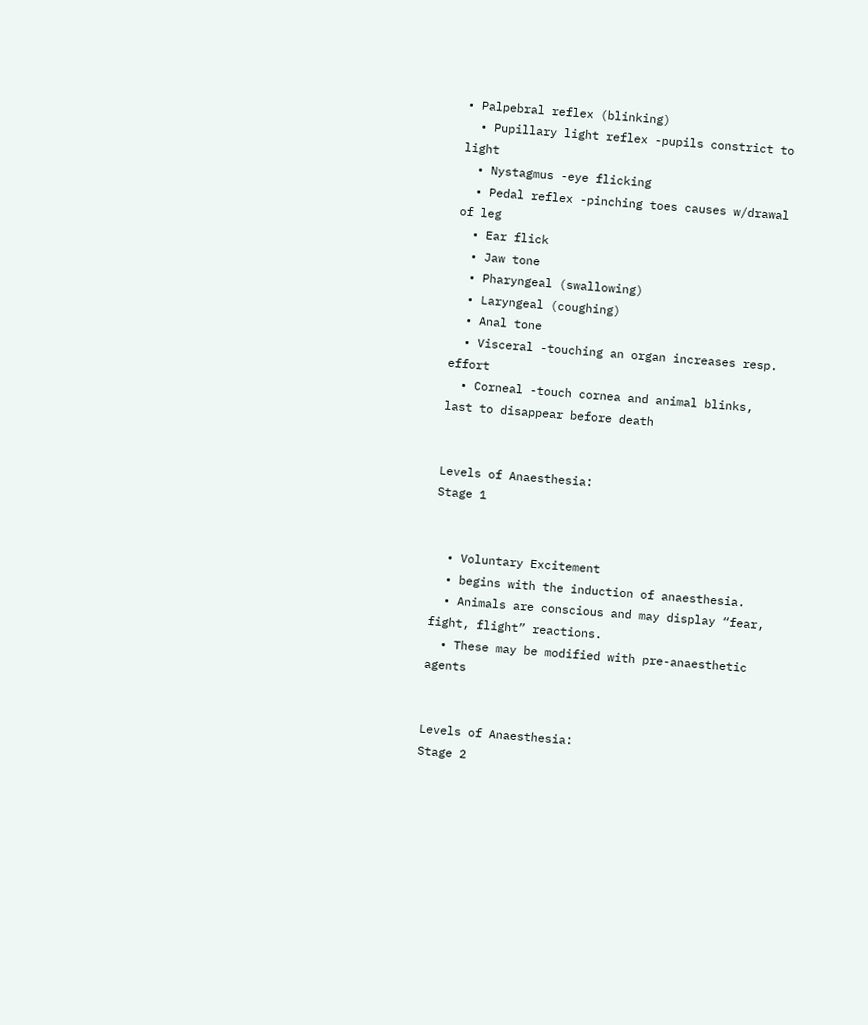• Palpebral reflex (blinking)
  • Pupillary light reflex -pupils constrict to light
  • Nystagmus -eye flicking
  • Pedal reflex -pinching toes causes w/drawal of leg
  • Ear flick
  • Jaw tone
  • Pharyngeal (swallowing)
  • Laryngeal (coughing)
  • Anal tone
  • Visceral -touching an organ increases resp. effort
  • Corneal -touch cornea and animal blinks, last to disappear before death


Levels of Anaesthesia:
Stage 1


  • Voluntary Excitement
  • begins with the induction of anaesthesia.
  • Animals are conscious and may display “fear, fight, flight” reactions.
  • These may be modified with pre-anaesthetic agents


Levels of Anaesthesia:
Stage 2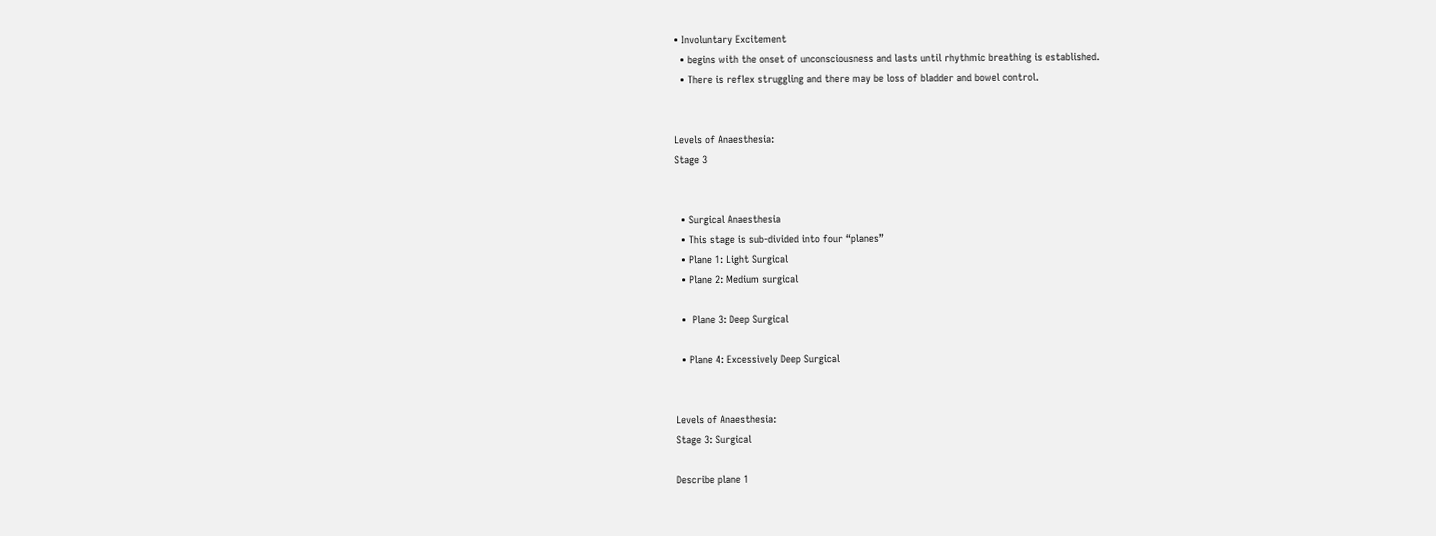• Involuntary Excitement
  • begins with the onset of unconsciousness and lasts until rhythmic breathing is established.
  • There is reflex struggling and there may be loss of bladder and bowel control.


Levels of Anaesthesia:
Stage 3


  • Surgical Anaesthesia
  • This stage is sub-divided into four “planes”
  • Plane 1: Light Surgical
  • Plane 2: Medium surgical

  •  Plane 3: Deep Surgical

  • Plane 4: Excessively Deep Surgical


Levels of Anaesthesia:
Stage 3: Surgical

Describe plane 1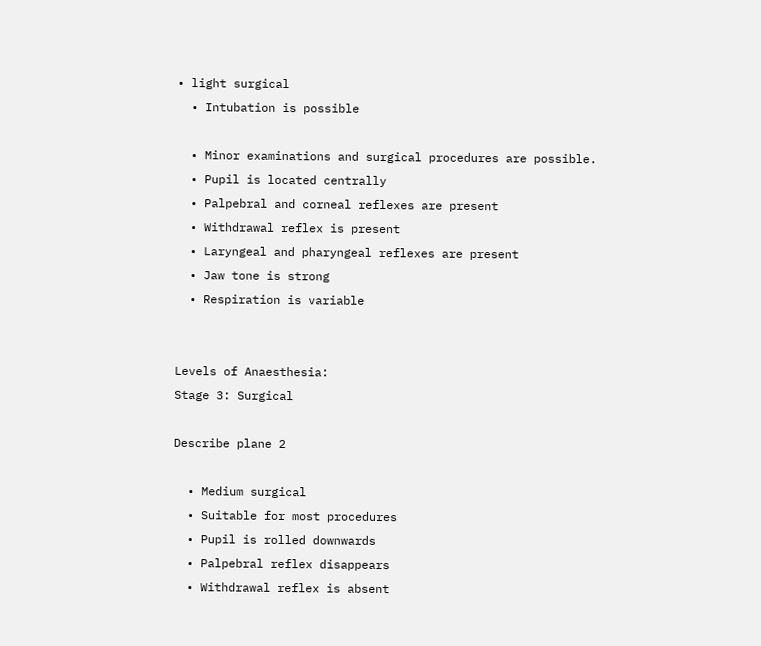• light surgical
  • Intubation is possible

  • Minor examinations and surgical procedures are possible.
  • Pupil is located centrally
  • Palpebral and corneal reflexes are present
  • Withdrawal reflex is present
  • Laryngeal and pharyngeal reflexes are present
  • Jaw tone is strong
  • Respiration is variable


Levels of Anaesthesia:
Stage 3: Surgical

Describe plane 2

  • Medium surgical
  • Suitable for most procedures
  • Pupil is rolled downwards
  • Palpebral reflex disappears
  • Withdrawal reflex is absent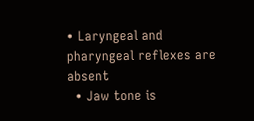• Laryngeal and pharyngeal reflexes are absent
  • Jaw tone is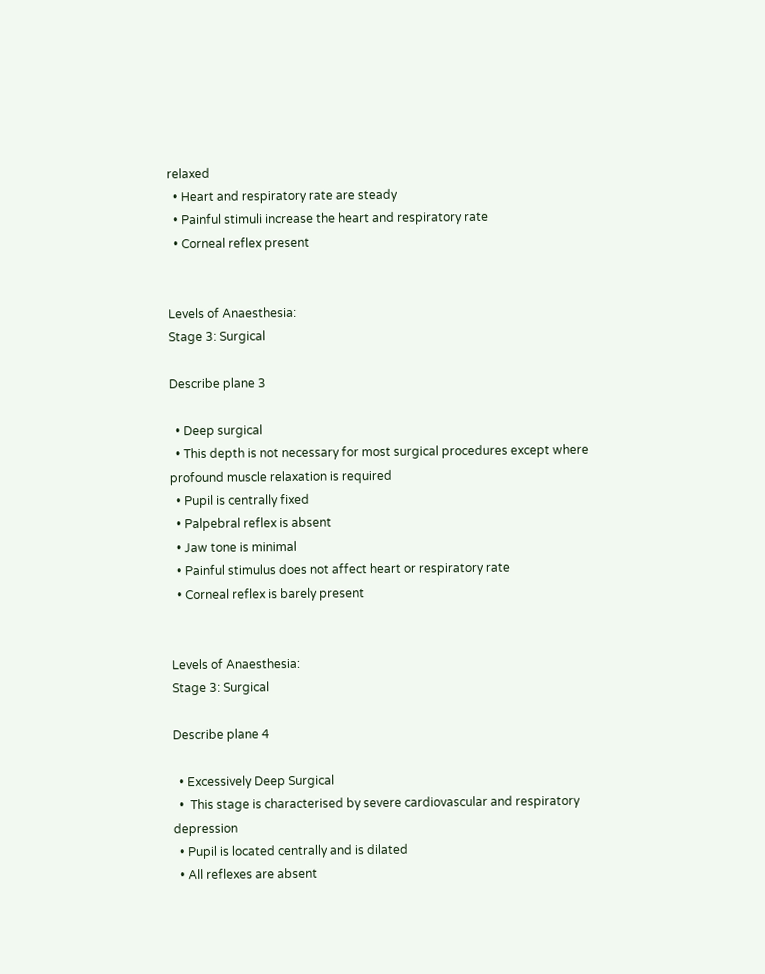relaxed
  • Heart and respiratory rate are steady
  • Painful stimuli increase the heart and respiratory rate
  • Corneal reflex present


Levels of Anaesthesia:
Stage 3: Surgical

Describe plane 3

  • Deep surgical
  • This depth is not necessary for most surgical procedures except where profound muscle relaxation is required
  • Pupil is centrally fixed
  • Palpebral reflex is absent
  • Jaw tone is minimal
  • Painful stimulus does not affect heart or respiratory rate
  • Corneal reflex is barely present


Levels of Anaesthesia:
Stage 3: Surgical

Describe plane 4

  • Excessively Deep Surgical
  •  This stage is characterised by severe cardiovascular and respiratory depression
  • Pupil is located centrally and is dilated
  • All reflexes are absent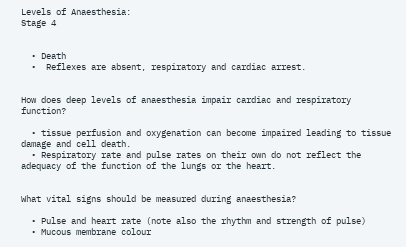Levels of Anaesthesia:
Stage 4


  • Death
  •  Reflexes are absent, respiratory and cardiac arrest.


How does deep levels of anaesthesia impair cardiac and respiratory function?

  • tissue perfusion and oxygenation can become impaired leading to tissue damage and cell death.
  • Respiratory rate and pulse rates on their own do not reflect the adequacy of the function of the lungs or the heart.


What vital signs should be measured during anaesthesia?

  • Pulse and heart rate (note also the rhythm and strength of pulse)
  • Mucous membrane colour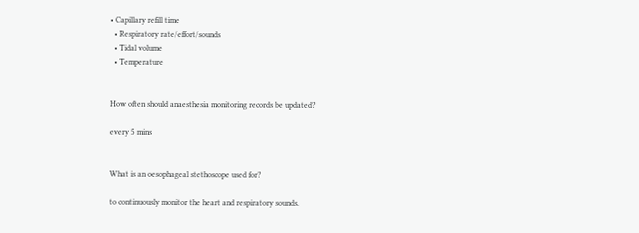• Capillary refill time
  • Respiratory rate/effort/sounds
  • Tidal volume
  • Temperature


How often should anaesthesia monitoring records be updated?

every 5 mins


What is an oesophageal stethoscope used for?

to continuously monitor the heart and respiratory sounds.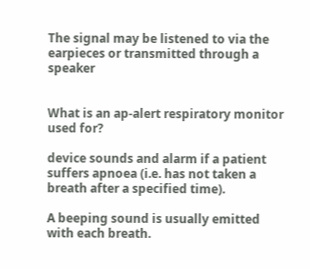The signal may be listened to via the earpieces or transmitted through a speaker


What is an ap-alert respiratory monitor used for?

device sounds and alarm if a patient suffers apnoea (i.e. has not taken a breath after a specified time).

A beeping sound is usually emitted with each breath.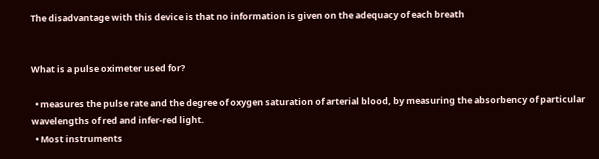The disadvantage with this device is that no information is given on the adequacy of each breath


What is a pulse oximeter used for?

  • measures the pulse rate and the degree of oxygen saturation of arterial blood, by measuring the absorbency of particular wavelengths of red and infer-red light.
  • Most instruments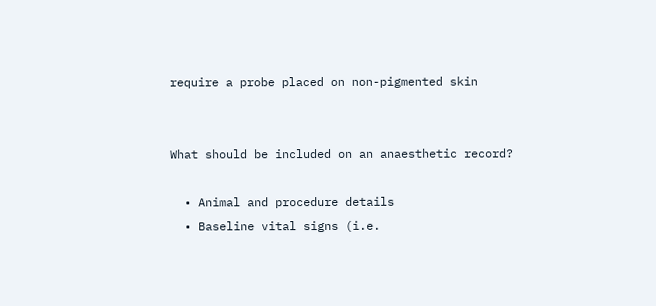require a probe placed on non-pigmented skin


What should be included on an anaesthetic record?

  • Animal and procedure details
  • Baseline vital signs (i.e.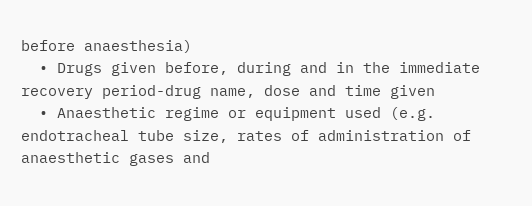before anaesthesia)
  • Drugs given before, during and in the immediate recovery period-drug name, dose and time given
  • Anaesthetic regime or equipment used (e.g. endotracheal tube size, rates of administration of anaesthetic gases and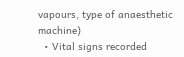vapours, type of anaesthetic machine)
  • Vital signs recorded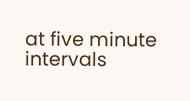at five minute intervals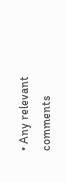• Any relevant comments